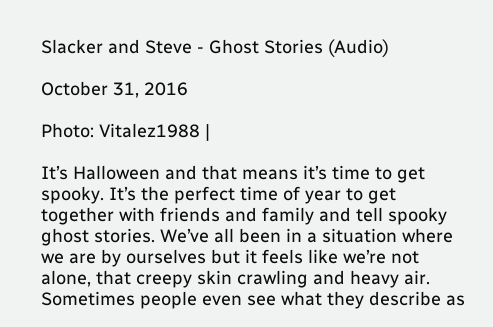Slacker and Steve - Ghost Stories (Audio)

October 31, 2016

Photo: Vitalez1988 |

It’s Halloween and that means it’s time to get spooky. It’s the perfect time of year to get together with friends and family and tell spooky ghost stories. We’ve all been in a situation where we are by ourselves but it feels like we’re not alone, that creepy skin crawling and heavy air.  Sometimes people even see what they describe as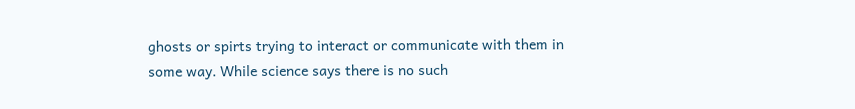ghosts or spirts trying to interact or communicate with them in some way. While science says there is no such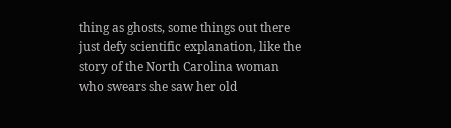thing as ghosts, some things out there just defy scientific explanation, like the story of the North Carolina woman who swears she saw her old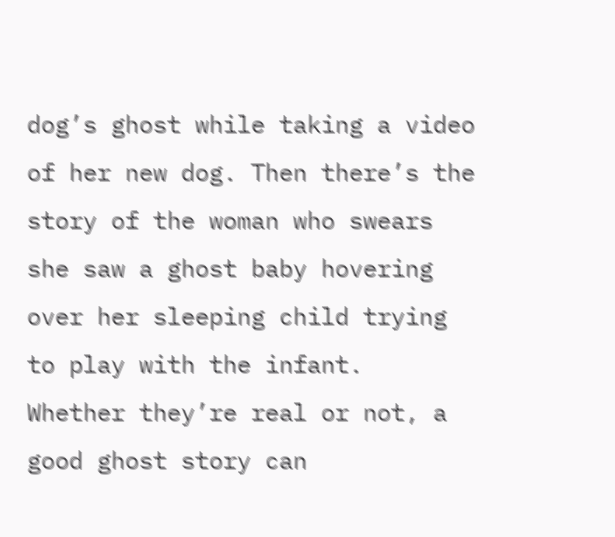dog’s ghost while taking a video of her new dog. Then there’s the story of the woman who swears she saw a ghost baby hovering over her sleeping child trying to play with the infant.  Whether they’re real or not, a good ghost story can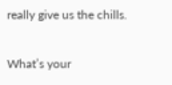really give us the chills.


What’s your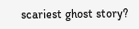scariest ghost story?